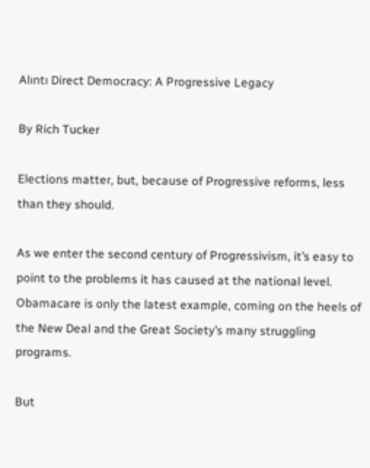Alıntı Direct Democracy: A Progressive Legacy

By Rich Tucker

Elections matter, but, because of Progressive reforms, less than they should.

As we enter the second century of Progressivism, it’s easy to point to the problems it has caused at the national level. Obamacare is only the latest example, coming on the heels of the New Deal and the Great Society’s many struggling programs.

But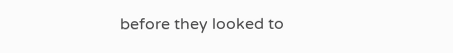before they looked to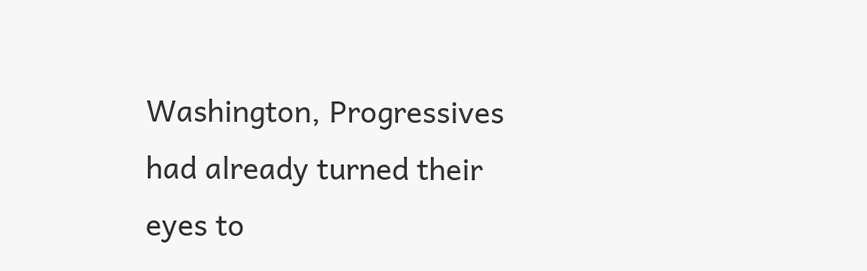Washington, Progressives had already turned their eyes to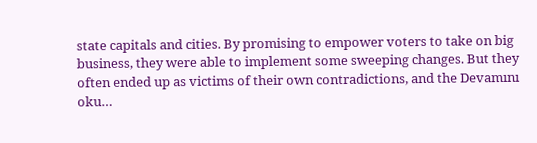state capitals and cities. By promising to empower voters to take on big business, they were able to implement some sweeping changes. But they often ended up as victims of their own contradictions, and the Devamını oku…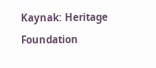Kaynak: Heritage Foundation